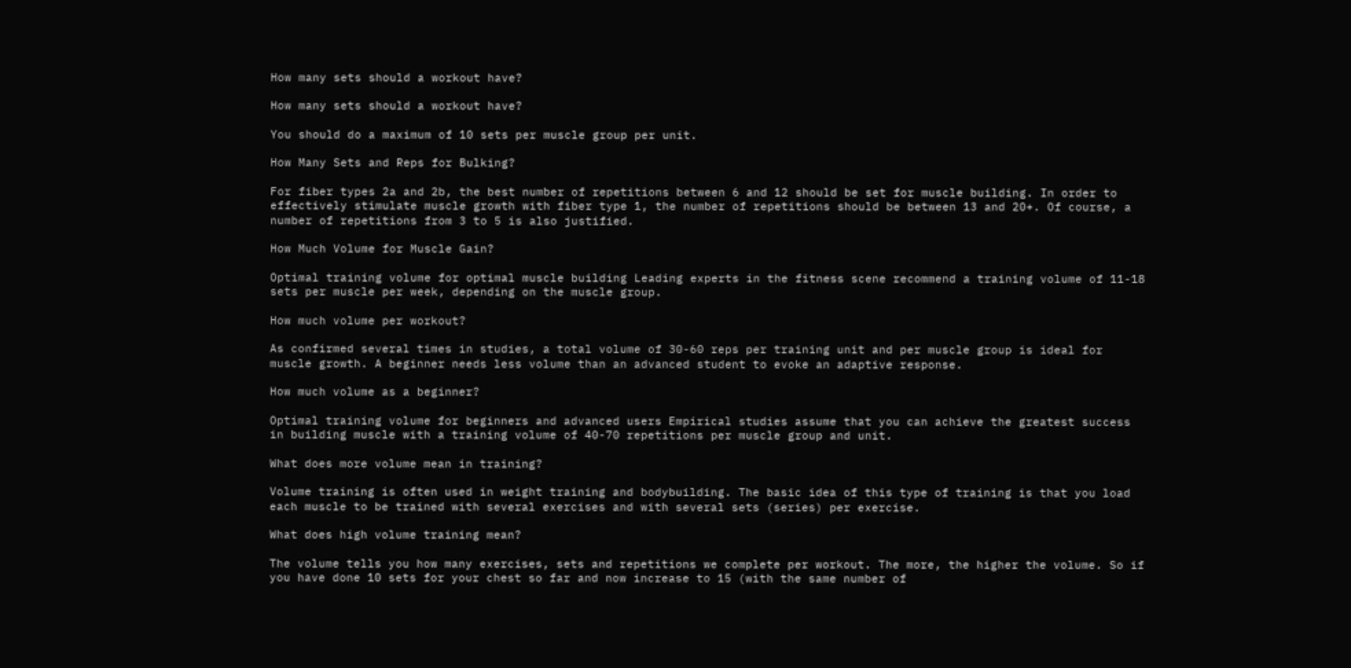How many sets should a workout have?

How many sets should a workout have?

You should do a maximum of 10 sets per muscle group per unit.

How Many Sets and Reps for Bulking?

For fiber types 2a and 2b, the best number of repetitions between 6 and 12 should be set for muscle building. In order to effectively stimulate muscle growth with fiber type 1, the number of repetitions should be between 13 and 20+. Of course, a number of repetitions from 3 to 5 is also justified.

How Much Volume for Muscle Gain?

Optimal training volume for optimal muscle building Leading experts in the fitness scene recommend a training volume of 11-18 sets per muscle per week, depending on the muscle group.

How much volume per workout?

As confirmed several times in studies, a total volume of 30-60 reps per training unit and per muscle group is ideal for muscle growth. A beginner needs less volume than an advanced student to evoke an adaptive response.

How much volume as a beginner?

Optimal training volume for beginners and advanced users Empirical studies assume that you can achieve the greatest success in building muscle with a training volume of 40-70 repetitions per muscle group and unit.

What does more volume mean in training?

Volume training is often used in weight training and bodybuilding. The basic idea of this type of training is that you load each muscle to be trained with several exercises and with several sets (series) per exercise.

What does high volume training mean?

The volume tells you how many exercises, sets and repetitions we complete per workout. The more, the higher the volume. So if you have done 10 sets for your chest so far and now increase to 15 (with the same number of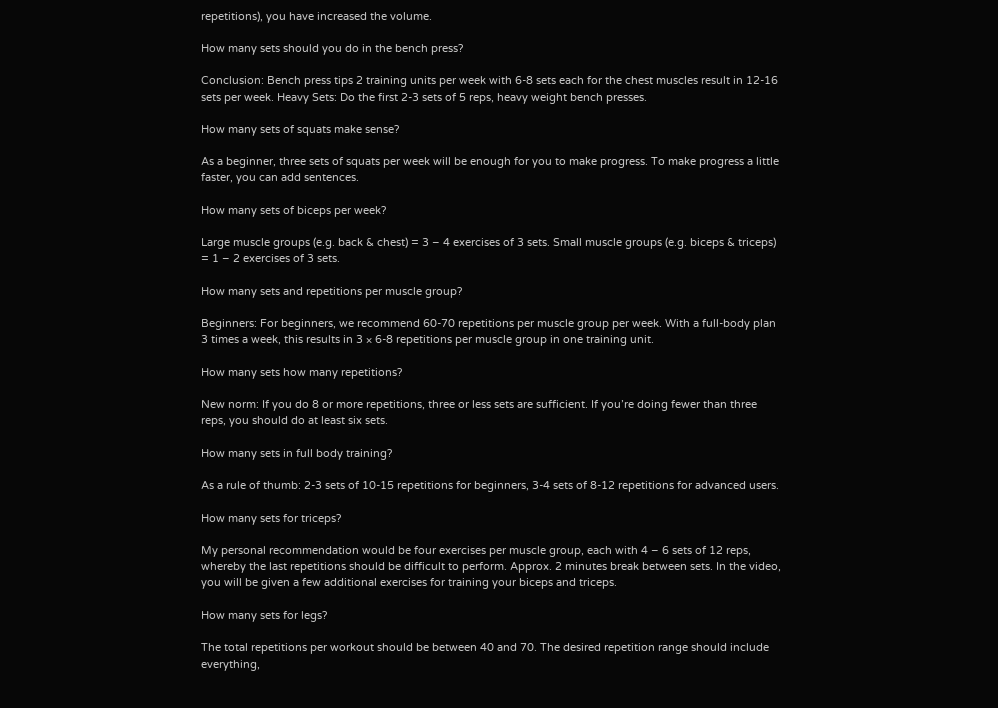repetitions), you have increased the volume.

How many sets should you do in the bench press?

Conclusion: Bench press tips 2 training units per week with 6-8 sets each for the chest muscles result in 12-16 sets per week. Heavy Sets: Do the first 2-3 sets of 5 reps, heavy weight bench presses.

How many sets of squats make sense?

As a beginner, three sets of squats per week will be enough for you to make progress. To make progress a little faster, you can add sentences.

How many sets of biceps per week?

Large muscle groups (e.g. back & chest) = 3 – 4 exercises of 3 sets. Small muscle groups (e.g. biceps & triceps) = 1 – 2 exercises of 3 sets.

How many sets and repetitions per muscle group?

Beginners: For beginners, we recommend 60-70 repetitions per muscle group per week. With a full-body plan 3 times a week, this results in 3 × 6-8 repetitions per muscle group in one training unit.

How many sets how many repetitions?

New norm: If you do 8 or more repetitions, three or less sets are sufficient. If you’re doing fewer than three reps, you should do at least six sets.

How many sets in full body training?

As a rule of thumb: 2-3 sets of 10-15 repetitions for beginners, 3-4 sets of 8-12 repetitions for advanced users.

How many sets for triceps?

My personal recommendation would be four exercises per muscle group, each with 4 – 6 sets of 12 reps, whereby the last repetitions should be difficult to perform. Approx. 2 minutes break between sets. In the video, you will be given a few additional exercises for training your biceps and triceps.

How many sets for legs?

The total repetitions per workout should be between 40 and 70. The desired repetition range should include everything,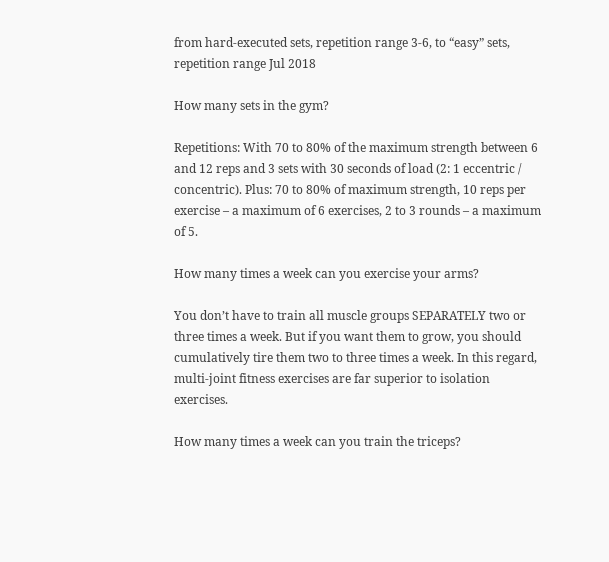from hard-executed sets, repetition range 3-6, to “easy” sets, repetition range Jul 2018

How many sets in the gym?

Repetitions: With 70 to 80% of the maximum strength between 6 and 12 reps and 3 sets with 30 seconds of load (2: 1 eccentric / concentric). Plus: 70 to 80% of maximum strength, 10 reps per exercise – a maximum of 6 exercises, 2 to 3 rounds – a maximum of 5.

How many times a week can you exercise your arms?

You don’t have to train all muscle groups SEPARATELY two or three times a week. But if you want them to grow, you should cumulatively tire them two to three times a week. In this regard, multi-joint fitness exercises are far superior to isolation exercises.

How many times a week can you train the triceps?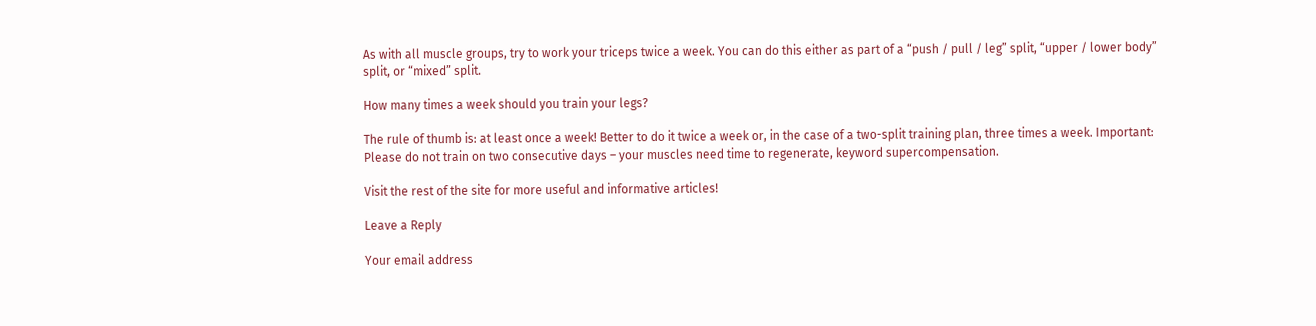As with all muscle groups, try to work your triceps twice a week. You can do this either as part of a “push / pull / leg” split, “upper / lower body” split, or “mixed” split.

How many times a week should you train your legs?

The rule of thumb is: at least once a week! Better to do it twice a week or, in the case of a two-split training plan, three times a week. Important: Please do not train on two consecutive days – your muscles need time to regenerate, keyword supercompensation.

Visit the rest of the site for more useful and informative articles!

Leave a Reply

Your email address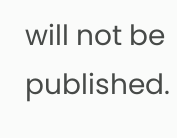will not be published.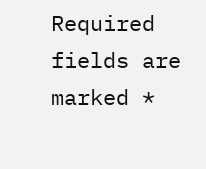Required fields are marked *